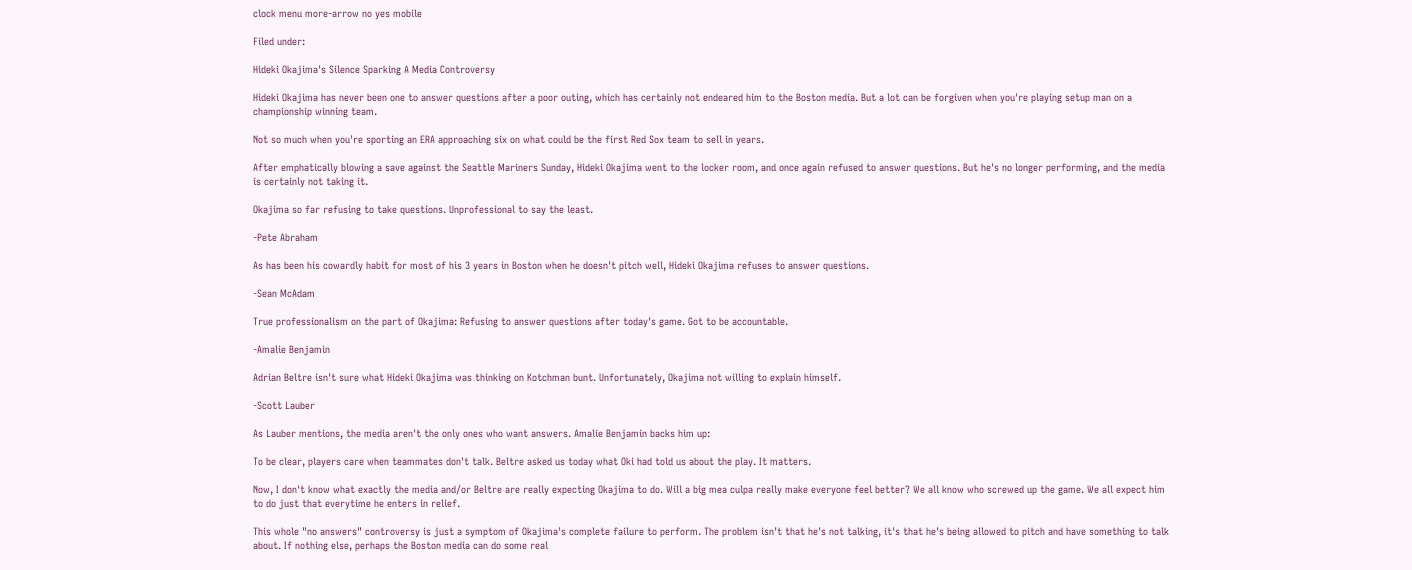clock menu more-arrow no yes mobile

Filed under:

Hideki Okajima's Silence Sparking A Media Controversy

Hideki Okajima has never been one to answer questions after a poor outing, which has certainly not endeared him to the Boston media. But a lot can be forgiven when you're playing setup man on a championship winning team.

Not so much when you're sporting an ERA approaching six on what could be the first Red Sox team to sell in years.

After emphatically blowing a save against the Seattle Mariners Sunday, Hideki Okajima went to the locker room, and once again refused to answer questions. But he's no longer performing, and the media is certainly not taking it.

Okajima so far refusing to take questions. Unprofessional to say the least.

-Pete Abraham

As has been his cowardly habit for most of his 3 years in Boston when he doesn't pitch well, Hideki Okajima refuses to answer questions.

-Sean McAdam

True professionalism on the part of Okajima: Refusing to answer questions after today's game. Got to be accountable.

-Amalie Benjamin

Adrian Beltre isn't sure what Hideki Okajima was thinking on Kotchman bunt. Unfortunately, Okajima not willing to explain himself.

-Scott Lauber

As Lauber mentions, the media aren't the only ones who want answers. Amalie Benjamin backs him up:

To be clear, players care when teammates don't talk. Beltre asked us today what Oki had told us about the play. It matters.

Now, I don't know what exactly the media and/or Beltre are really expecting Okajima to do. Will a big mea culpa really make everyone feel better? We all know who screwed up the game. We all expect him to do just that everytime he enters in relief.

This whole "no answers" controversy is just a symptom of Okajima's complete failure to perform. The problem isn't that he's not talking, it's that he's being allowed to pitch and have something to talk about. If nothing else, perhaps the Boston media can do some real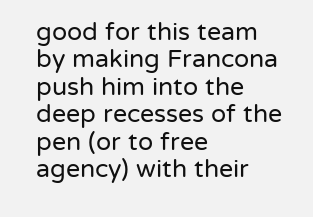good for this team by making Francona push him into the deep recesses of the pen (or to free agency) with their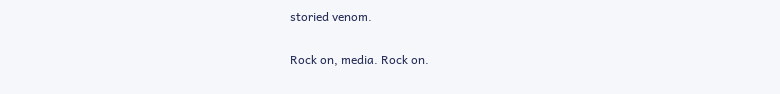storied venom.

Rock on, media. Rock on.